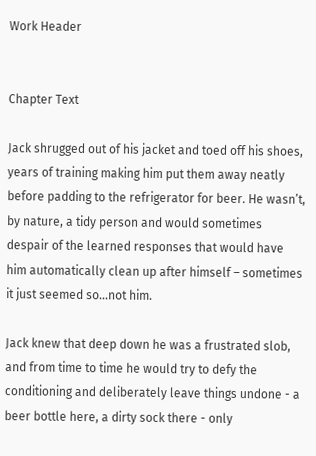Work Header


Chapter Text

Jack shrugged out of his jacket and toed off his shoes, years of training making him put them away neatly before padding to the refrigerator for beer. He wasn’t, by nature, a tidy person and would sometimes despair of the learned responses that would have him automatically clean up after himself – sometimes it just seemed so…not him.

Jack knew that deep down he was a frustrated slob, and from time to time he would try to defy the conditioning and deliberately leave things undone - a beer bottle here, a dirty sock there - only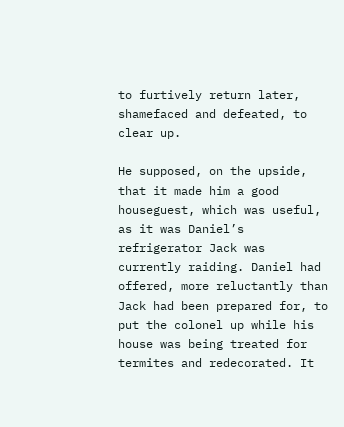to furtively return later, shamefaced and defeated, to clear up.

He supposed, on the upside, that it made him a good houseguest, which was useful, as it was Daniel’s refrigerator Jack was currently raiding. Daniel had offered, more reluctantly than Jack had been prepared for, to put the colonel up while his house was being treated for termites and redecorated. It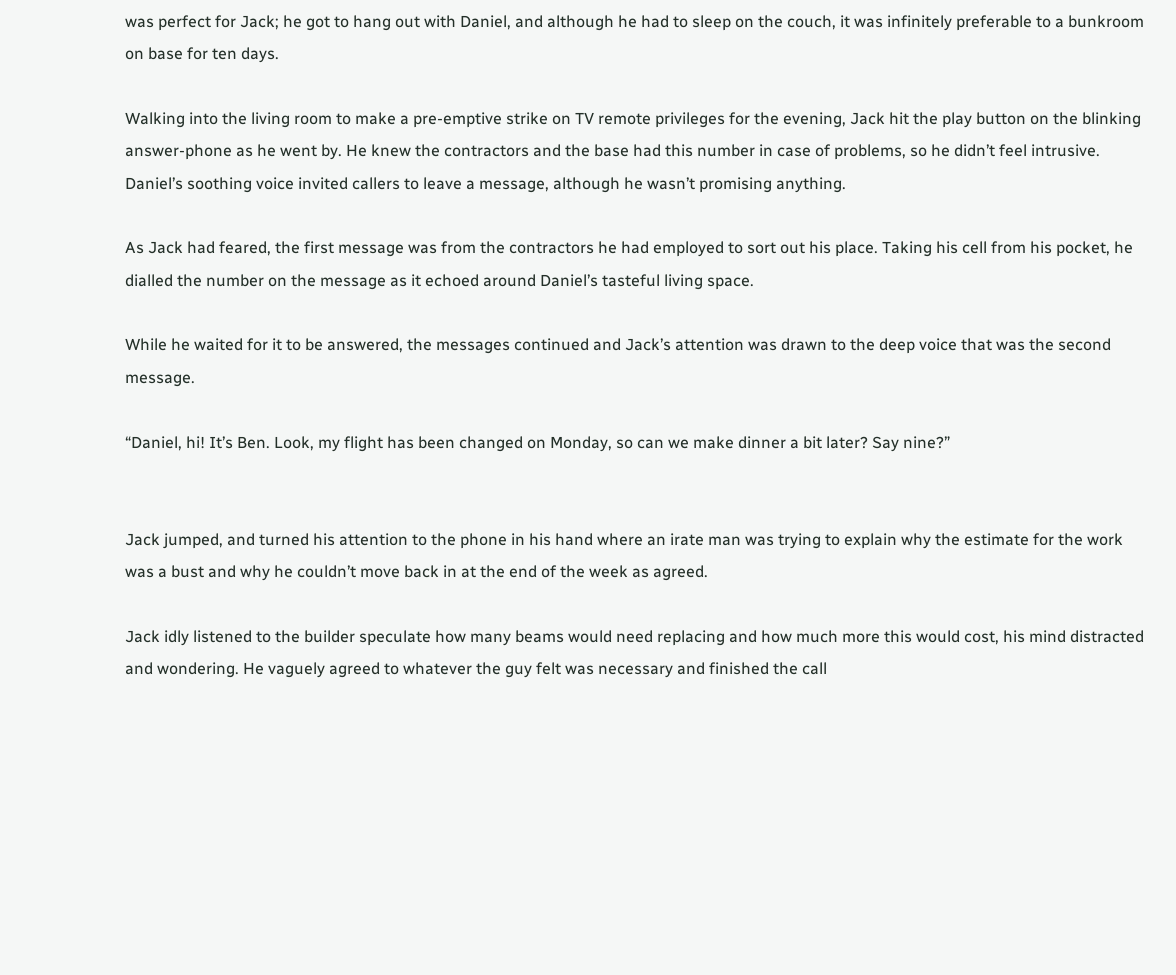was perfect for Jack; he got to hang out with Daniel, and although he had to sleep on the couch, it was infinitely preferable to a bunkroom on base for ten days.

Walking into the living room to make a pre-emptive strike on TV remote privileges for the evening, Jack hit the play button on the blinking answer-phone as he went by. He knew the contractors and the base had this number in case of problems, so he didn’t feel intrusive. Daniel’s soothing voice invited callers to leave a message, although he wasn’t promising anything.

As Jack had feared, the first message was from the contractors he had employed to sort out his place. Taking his cell from his pocket, he dialled the number on the message as it echoed around Daniel’s tasteful living space.

While he waited for it to be answered, the messages continued and Jack’s attention was drawn to the deep voice that was the second message.

“Daniel, hi! It’s Ben. Look, my flight has been changed on Monday, so can we make dinner a bit later? Say nine?”


Jack jumped, and turned his attention to the phone in his hand where an irate man was trying to explain why the estimate for the work was a bust and why he couldn’t move back in at the end of the week as agreed.

Jack idly listened to the builder speculate how many beams would need replacing and how much more this would cost, his mind distracted and wondering. He vaguely agreed to whatever the guy felt was necessary and finished the call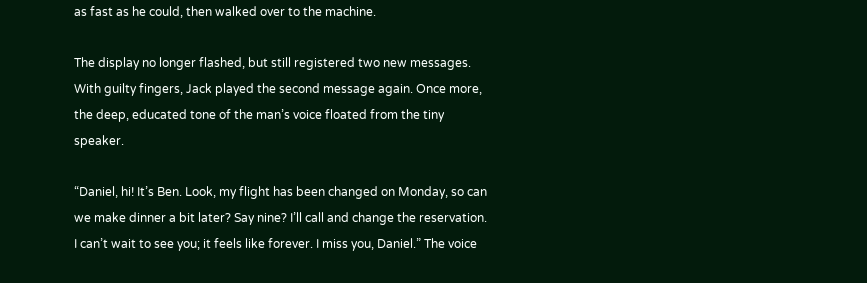as fast as he could, then walked over to the machine.

The display no longer flashed, but still registered two new messages. With guilty fingers, Jack played the second message again. Once more, the deep, educated tone of the man’s voice floated from the tiny speaker.

“Daniel, hi! It’s Ben. Look, my flight has been changed on Monday, so can we make dinner a bit later? Say nine? I’ll call and change the reservation. I can’t wait to see you; it feels like forever. I miss you, Daniel.” The voice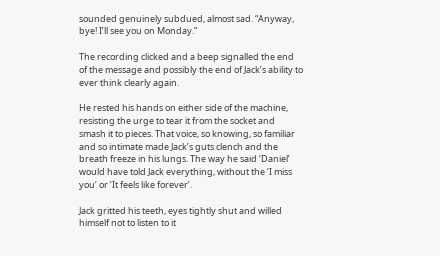sounded genuinely subdued, almost sad. “Anyway, bye! I’ll see you on Monday.”

The recording clicked and a beep signalled the end of the message and possibly the end of Jack’s ability to ever think clearly again.

He rested his hands on either side of the machine, resisting the urge to tear it from the socket and smash it to pieces. That voice, so knowing, so familiar and so intimate made Jack’s guts clench and the breath freeze in his lungs. The way he said ‘Daniel’ would have told Jack everything, without the ‘I miss you’ or ‘It feels like forever’.

Jack gritted his teeth, eyes tightly shut and willed himself not to listen to it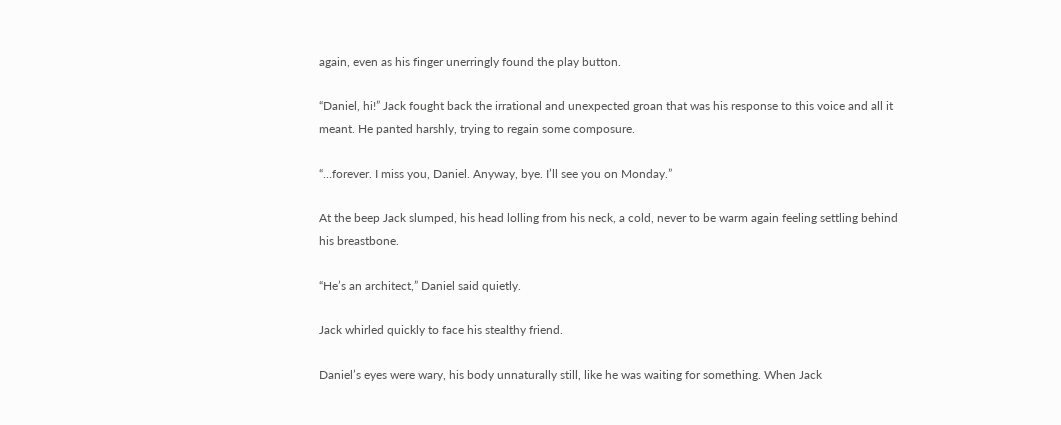again, even as his finger unerringly found the play button.

“Daniel, hi!” Jack fought back the irrational and unexpected groan that was his response to this voice and all it meant. He panted harshly, trying to regain some composure.

“…forever. I miss you, Daniel. Anyway, bye. I’ll see you on Monday.”

At the beep Jack slumped, his head lolling from his neck, a cold, never to be warm again feeling settling behind his breastbone.

“He’s an architect,” Daniel said quietly.

Jack whirled quickly to face his stealthy friend.

Daniel’s eyes were wary, his body unnaturally still, like he was waiting for something. When Jack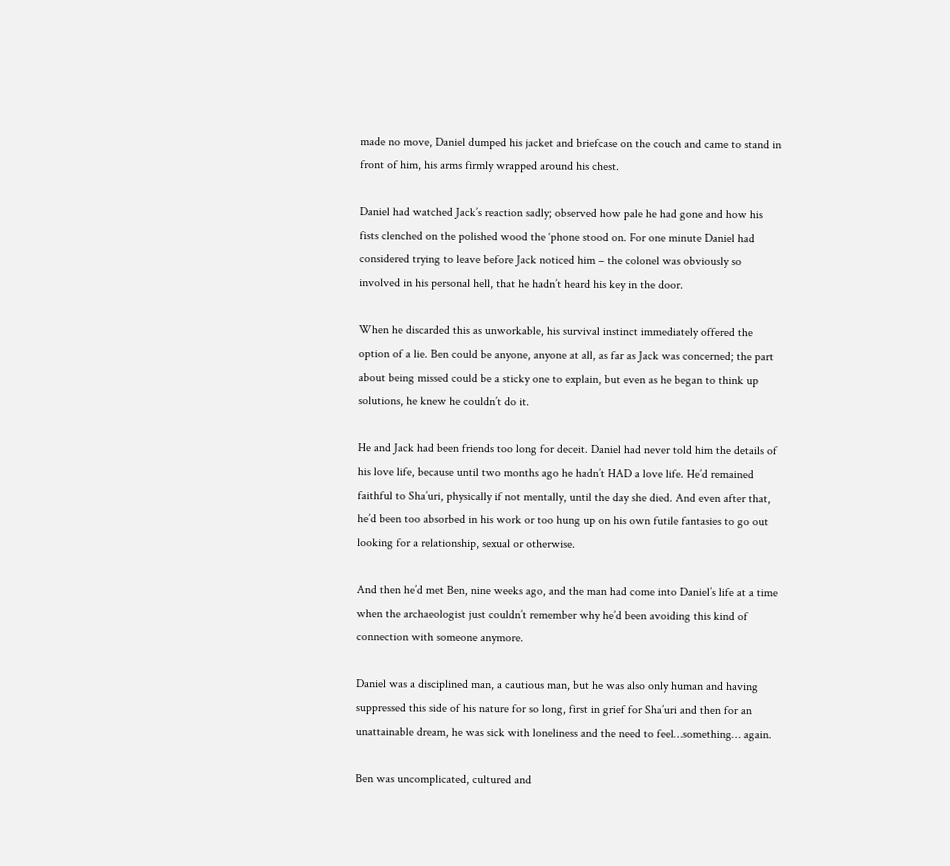made no move, Daniel dumped his jacket and briefcase on the couch and came to stand in front of him, his arms firmly wrapped around his chest.

Daniel had watched Jack’s reaction sadly; observed how pale he had gone and how his fists clenched on the polished wood the ‘phone stood on. For one minute Daniel had considered trying to leave before Jack noticed him – the colonel was obviously so involved in his personal hell, that he hadn’t heard his key in the door.

When he discarded this as unworkable, his survival instinct immediately offered the option of a lie. Ben could be anyone, anyone at all, as far as Jack was concerned; the part about being missed could be a sticky one to explain, but even as he began to think up solutions, he knew he couldn’t do it.

He and Jack had been friends too long for deceit. Daniel had never told him the details of his love life, because until two months ago he hadn’t HAD a love life. He’d remained faithful to Sha’uri, physically if not mentally, until the day she died. And even after that, he’d been too absorbed in his work or too hung up on his own futile fantasies to go out looking for a relationship, sexual or otherwise.

And then he’d met Ben, nine weeks ago, and the man had come into Daniel’s life at a time when the archaeologist just couldn’t remember why he’d been avoiding this kind of connection with someone anymore.

Daniel was a disciplined man, a cautious man, but he was also only human and having suppressed this side of his nature for so long, first in grief for Sha’uri and then for an unattainable dream, he was sick with loneliness and the need to feel…something… again.

Ben was uncomplicated, cultured and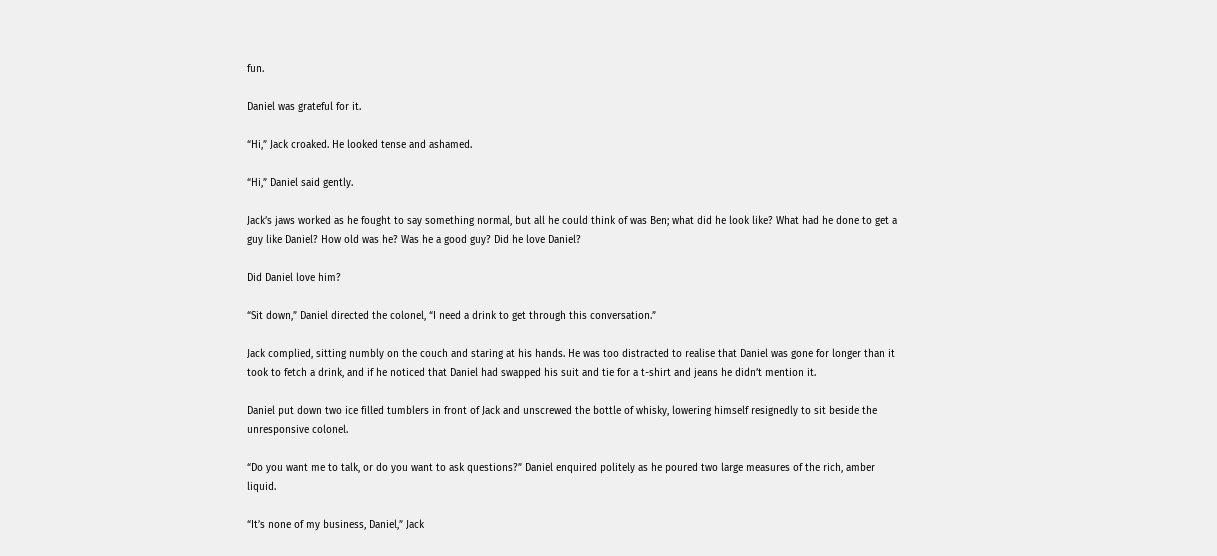fun.

Daniel was grateful for it.

“Hi,” Jack croaked. He looked tense and ashamed.

“Hi,” Daniel said gently.

Jack’s jaws worked as he fought to say something normal, but all he could think of was Ben; what did he look like? What had he done to get a guy like Daniel? How old was he? Was he a good guy? Did he love Daniel?

Did Daniel love him?

“Sit down,” Daniel directed the colonel, “I need a drink to get through this conversation.”

Jack complied, sitting numbly on the couch and staring at his hands. He was too distracted to realise that Daniel was gone for longer than it took to fetch a drink, and if he noticed that Daniel had swapped his suit and tie for a t-shirt and jeans he didn’t mention it.

Daniel put down two ice filled tumblers in front of Jack and unscrewed the bottle of whisky, lowering himself resignedly to sit beside the unresponsive colonel.

“Do you want me to talk, or do you want to ask questions?” Daniel enquired politely as he poured two large measures of the rich, amber liquid.

“It’s none of my business, Daniel,” Jack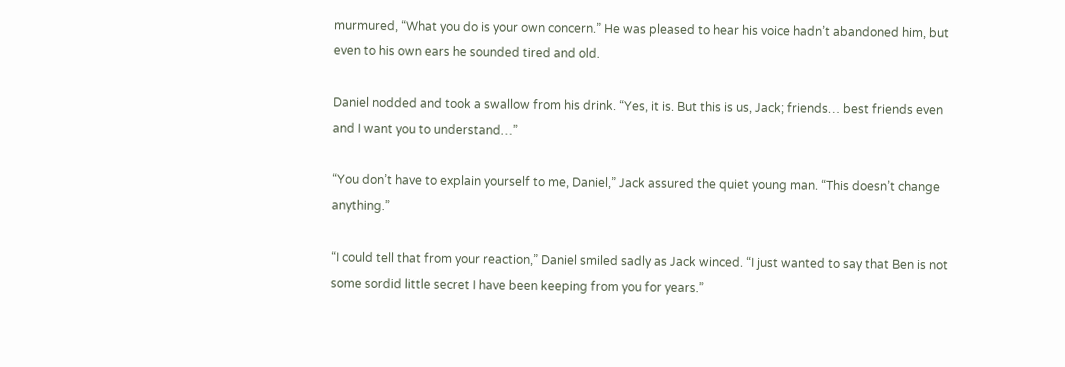murmured, “What you do is your own concern.” He was pleased to hear his voice hadn’t abandoned him, but even to his own ears he sounded tired and old.

Daniel nodded and took a swallow from his drink. “Yes, it is. But this is us, Jack; friends… best friends even and I want you to understand…”

“You don’t have to explain yourself to me, Daniel,” Jack assured the quiet young man. “This doesn’t change anything.”

“I could tell that from your reaction,” Daniel smiled sadly as Jack winced. “I just wanted to say that Ben is not some sordid little secret I have been keeping from you for years.”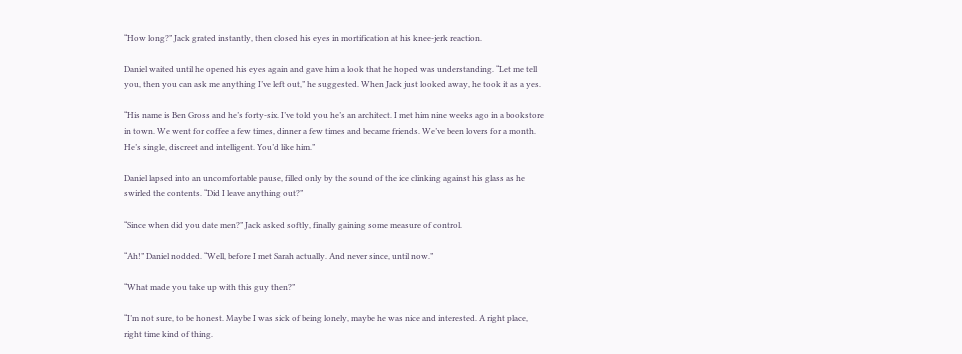“How long?” Jack grated instantly, then closed his eyes in mortification at his knee-jerk reaction.

Daniel waited until he opened his eyes again and gave him a look that he hoped was understanding. “Let me tell you, then you can ask me anything I’ve left out,” he suggested. When Jack just looked away, he took it as a yes.

“His name is Ben Gross and he’s forty-six. I’ve told you he’s an architect. I met him nine weeks ago in a bookstore in town. We went for coffee a few times, dinner a few times and became friends. We’ve been lovers for a month. He’s single, discreet and intelligent. You’d like him.”

Daniel lapsed into an uncomfortable pause, filled only by the sound of the ice clinking against his glass as he swirled the contents. “Did I leave anything out?”

“Since when did you date men?” Jack asked softly, finally gaining some measure of control.

“Ah!” Daniel nodded. “Well, before I met Sarah actually. And never since, until now.”

“What made you take up with this guy then?”

“I’m not sure, to be honest. Maybe I was sick of being lonely, maybe he was nice and interested. A right place, right time kind of thing.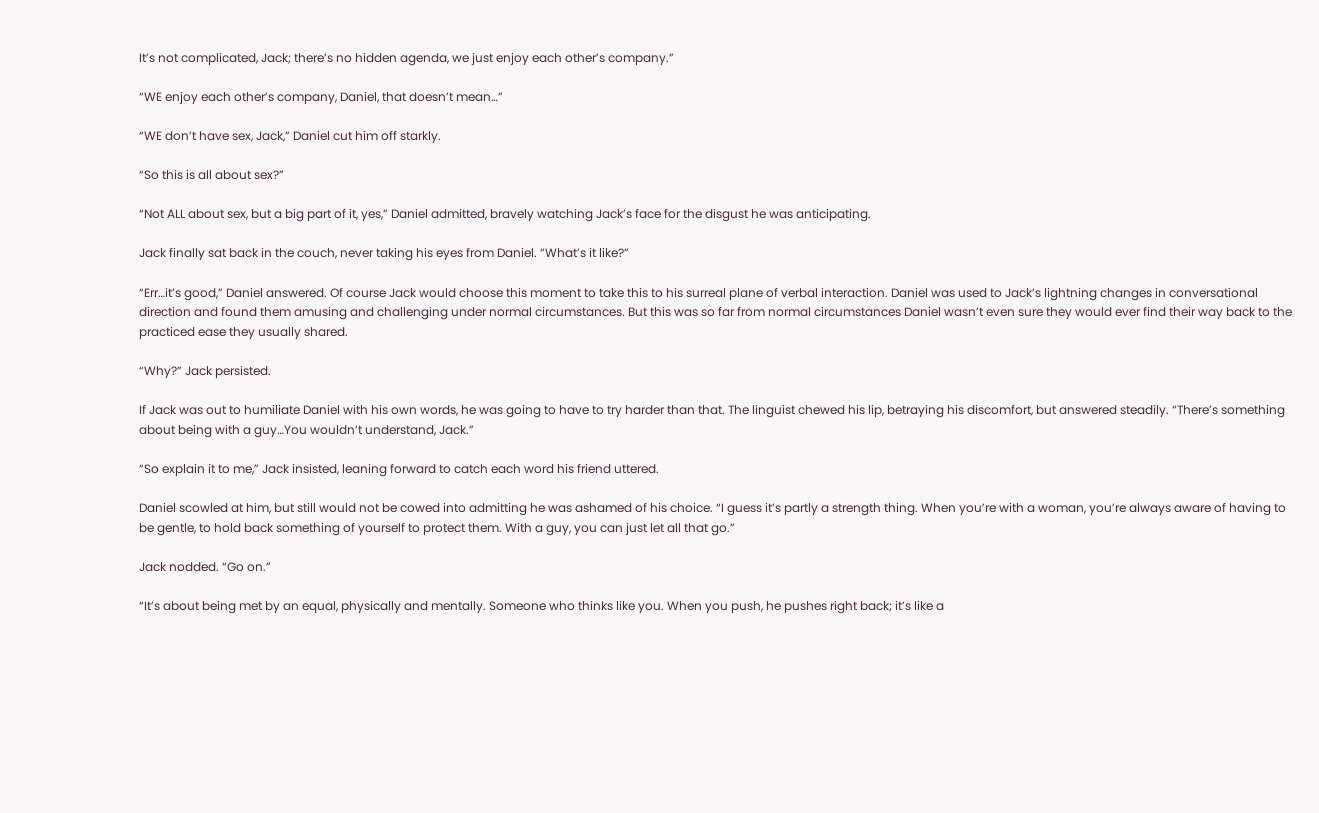It’s not complicated, Jack; there’s no hidden agenda, we just enjoy each other’s company.”

“WE enjoy each other’s company, Daniel, that doesn’t mean…”

“WE don’t have sex, Jack,” Daniel cut him off starkly.

“So this is all about sex?”

“Not ALL about sex, but a big part of it, yes,” Daniel admitted, bravely watching Jack’s face for the disgust he was anticipating.

Jack finally sat back in the couch, never taking his eyes from Daniel. “What’s it like?”

“Err…it’s good,” Daniel answered. Of course Jack would choose this moment to take this to his surreal plane of verbal interaction. Daniel was used to Jack’s lightning changes in conversational direction and found them amusing and challenging under normal circumstances. But this was so far from normal circumstances Daniel wasn’t even sure they would ever find their way back to the practiced ease they usually shared.

“Why?” Jack persisted.

If Jack was out to humiliate Daniel with his own words, he was going to have to try harder than that. The linguist chewed his lip, betraying his discomfort, but answered steadily. “There’s something about being with a guy…You wouldn’t understand, Jack.”

“So explain it to me,” Jack insisted, leaning forward to catch each word his friend uttered.

Daniel scowled at him, but still would not be cowed into admitting he was ashamed of his choice. “I guess it’s partly a strength thing. When you’re with a woman, you’re always aware of having to be gentle, to hold back something of yourself to protect them. With a guy, you can just let all that go.”

Jack nodded. “Go on.”

“It’s about being met by an equal, physically and mentally. Someone who thinks like you. When you push, he pushes right back; it’s like a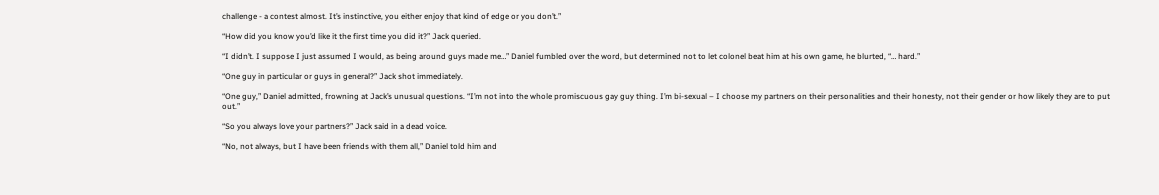challenge - a contest almost. It’s instinctive, you either enjoy that kind of edge or you don’t.”

“How did you know you’d like it the first time you did it?” Jack queried.

“I didn’t. I suppose I just assumed I would, as being around guys made me…” Daniel fumbled over the word, but determined not to let colonel beat him at his own game, he blurted, “… hard.”

“One guy in particular or guys in general?” Jack shot immediately.

“One guy,” Daniel admitted, frowning at Jack’s unusual questions. “I’m not into the whole promiscuous gay guy thing. I’m bi-sexual – I choose my partners on their personalities and their honesty, not their gender or how likely they are to put out.”

“So you always love your partners?” Jack said in a dead voice.

“No, not always, but I have been friends with them all,” Daniel told him and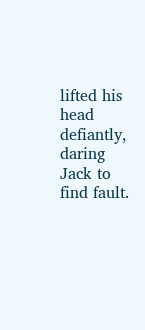lifted his head defiantly, daring Jack to find fault.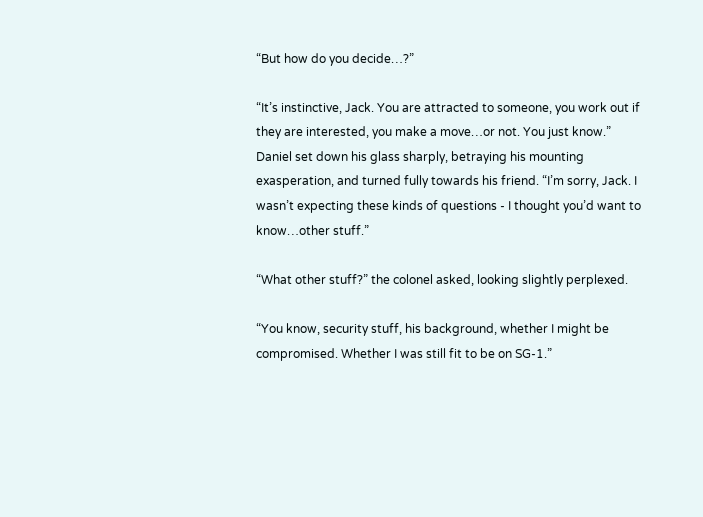“But how do you decide…?”

“It’s instinctive, Jack. You are attracted to someone, you work out if they are interested, you make a move…or not. You just know.” Daniel set down his glass sharply, betraying his mounting exasperation, and turned fully towards his friend. “I’m sorry, Jack. I wasn’t expecting these kinds of questions - I thought you’d want to know…other stuff.”

“What other stuff?” the colonel asked, looking slightly perplexed.

“You know, security stuff, his background, whether I might be compromised. Whether I was still fit to be on SG-1.”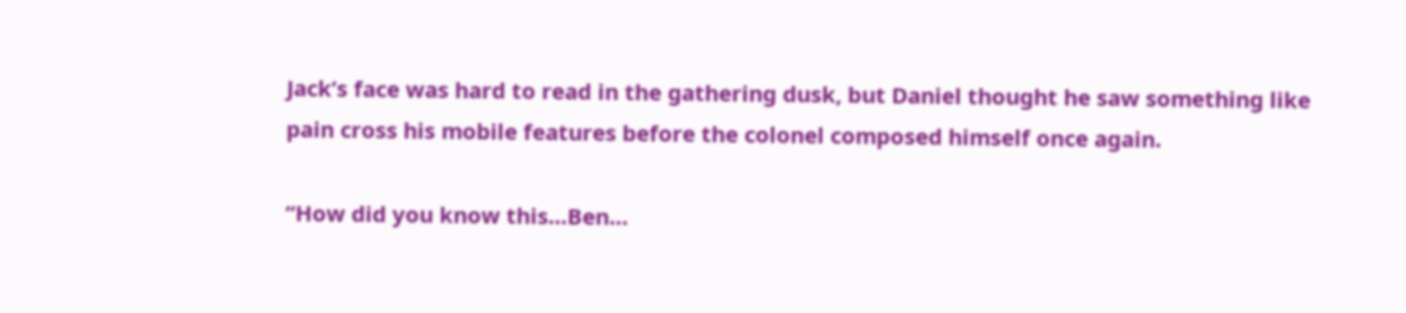Jack’s face was hard to read in the gathering dusk, but Daniel thought he saw something like pain cross his mobile features before the colonel composed himself once again.

“How did you know this…Ben…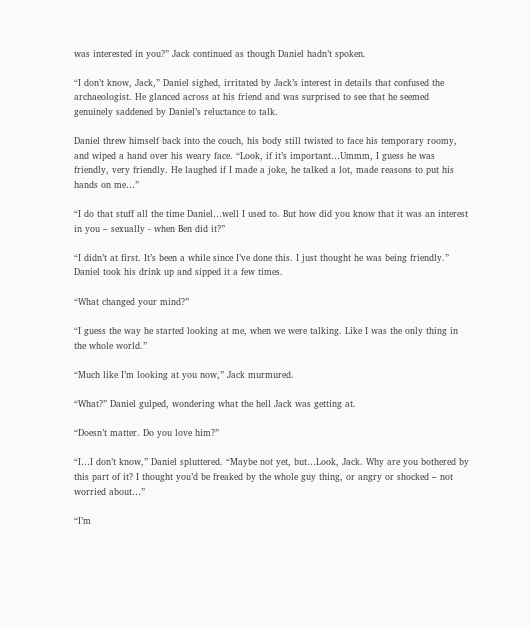was interested in you?” Jack continued as though Daniel hadn’t spoken.

“I don’t know, Jack,” Daniel sighed, irritated by Jack’s interest in details that confused the archaeologist. He glanced across at his friend and was surprised to see that he seemed genuinely saddened by Daniel’s reluctance to talk.

Daniel threw himself back into the couch, his body still twisted to face his temporary roomy, and wiped a hand over his weary face. “Look, if it’s important…Ummm, I guess he was friendly, very friendly. He laughed if I made a joke, he talked a lot, made reasons to put his hands on me…”

“I do that stuff all the time Daniel…well I used to. But how did you know that it was an interest in you – sexually - when Ben did it?”

“I didn’t at first. It’s been a while since I’ve done this. I just thought he was being friendly.” Daniel took his drink up and sipped it a few times.

“What changed your mind?”

“I guess the way he started looking at me, when we were talking. Like I was the only thing in the whole world.”

“Much like I’m looking at you now,” Jack murmured.

“What?” Daniel gulped, wondering what the hell Jack was getting at.

“Doesn’t matter. Do you love him?”

“I…I don’t know,” Daniel spluttered. “Maybe not yet, but…Look, Jack. Why are you bothered by this part of it? I thought you’d be freaked by the whole guy thing, or angry or shocked – not worried about…”

“I’m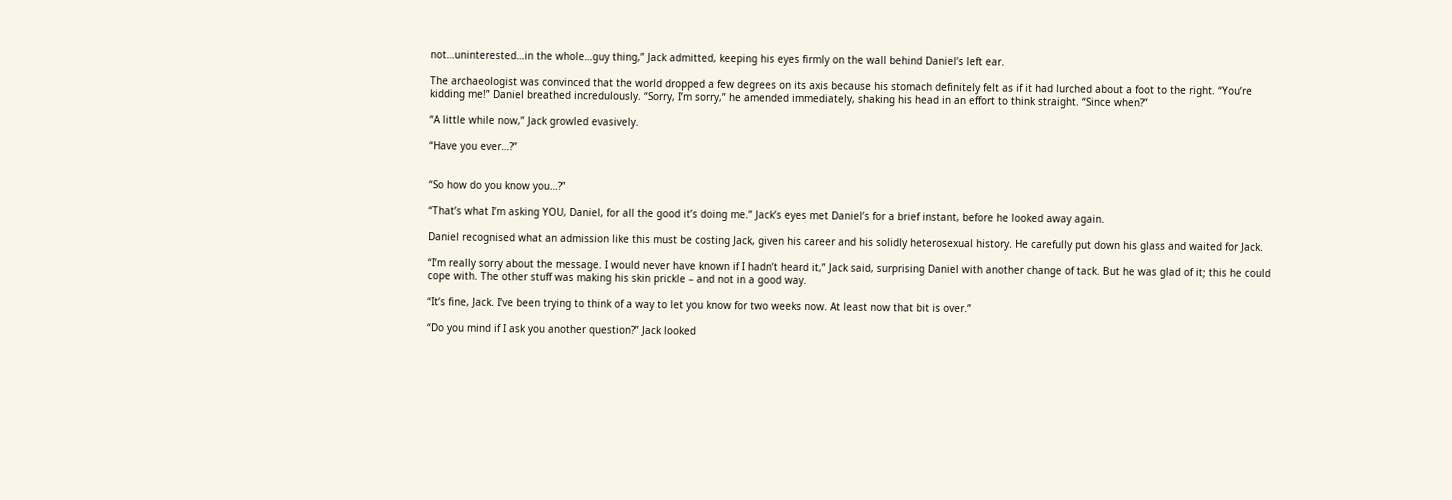not…uninterested…in the whole…guy thing,” Jack admitted, keeping his eyes firmly on the wall behind Daniel’s left ear.

The archaeologist was convinced that the world dropped a few degrees on its axis because his stomach definitely felt as if it had lurched about a foot to the right. “You’re kidding me!” Daniel breathed incredulously. “Sorry, I’m sorry,” he amended immediately, shaking his head in an effort to think straight. “Since when?”

“A little while now,” Jack growled evasively.

“Have you ever…?”


“So how do you know you…?”

“That’s what I’m asking YOU, Daniel, for all the good it’s doing me.” Jack’s eyes met Daniel’s for a brief instant, before he looked away again.

Daniel recognised what an admission like this must be costing Jack, given his career and his solidly heterosexual history. He carefully put down his glass and waited for Jack.

“I’m really sorry about the message. I would never have known if I hadn’t heard it,” Jack said, surprising Daniel with another change of tack. But he was glad of it; this he could cope with. The other stuff was making his skin prickle – and not in a good way.

“It’s fine, Jack. I’ve been trying to think of a way to let you know for two weeks now. At least now that bit is over.”

“Do you mind if I ask you another question?” Jack looked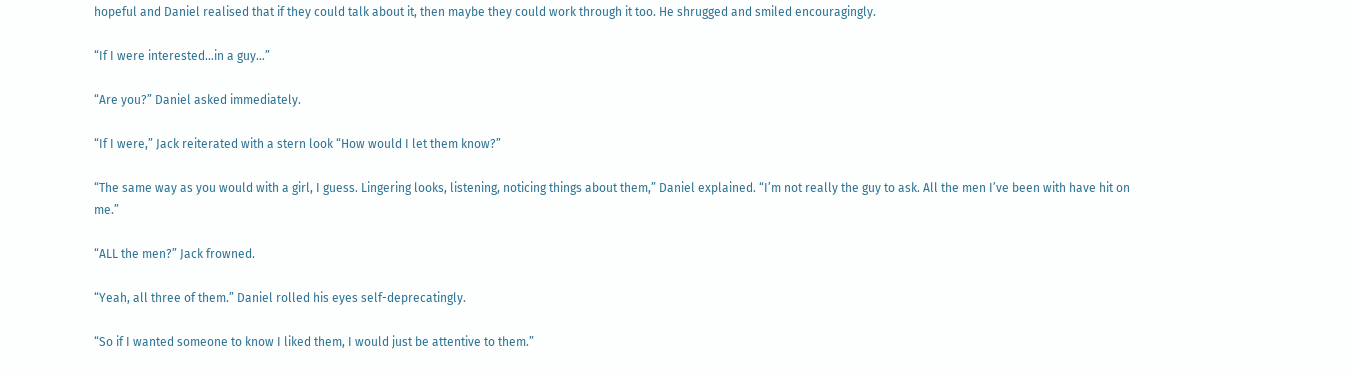hopeful and Daniel realised that if they could talk about it, then maybe they could work through it too. He shrugged and smiled encouragingly.

“If I were interested…in a guy…”

“Are you?” Daniel asked immediately.

“If I were,” Jack reiterated with a stern look “How would I let them know?”

“The same way as you would with a girl, I guess. Lingering looks, listening, noticing things about them,” Daniel explained. “I’m not really the guy to ask. All the men I’ve been with have hit on me.”

“ALL the men?” Jack frowned.

“Yeah, all three of them.” Daniel rolled his eyes self-deprecatingly.

“So if I wanted someone to know I liked them, I would just be attentive to them.”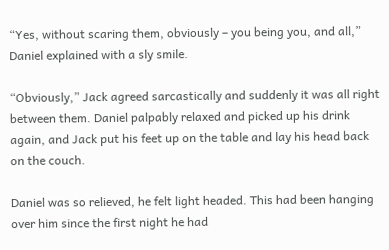“Yes, without scaring them, obviously – you being you, and all,” Daniel explained with a sly smile.

“Obviously,” Jack agreed sarcastically and suddenly it was all right between them. Daniel palpably relaxed and picked up his drink again, and Jack put his feet up on the table and lay his head back on the couch.

Daniel was so relieved, he felt light headed. This had been hanging over him since the first night he had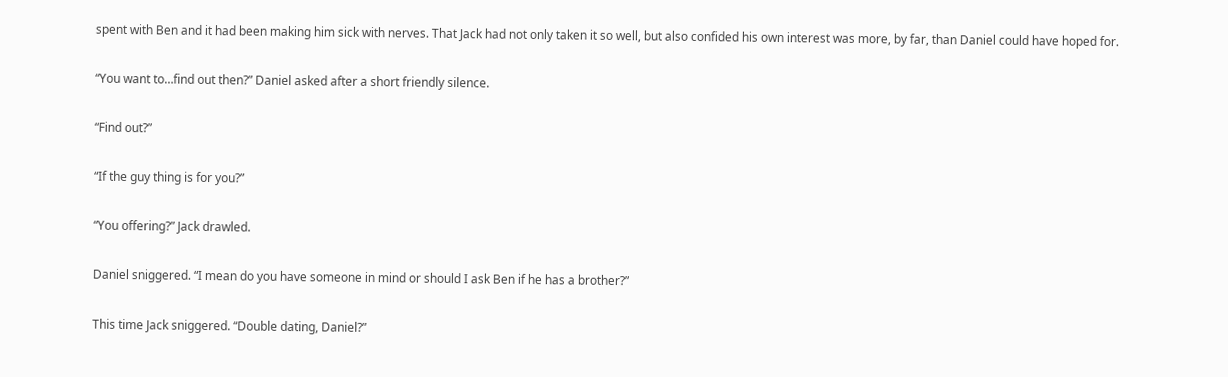spent with Ben and it had been making him sick with nerves. That Jack had not only taken it so well, but also confided his own interest was more, by far, than Daniel could have hoped for.

“You want to…find out then?” Daniel asked after a short friendly silence.

“Find out?”

“If the guy thing is for you?”

“You offering?” Jack drawled.

Daniel sniggered. “I mean do you have someone in mind or should I ask Ben if he has a brother?”

This time Jack sniggered. “Double dating, Daniel?”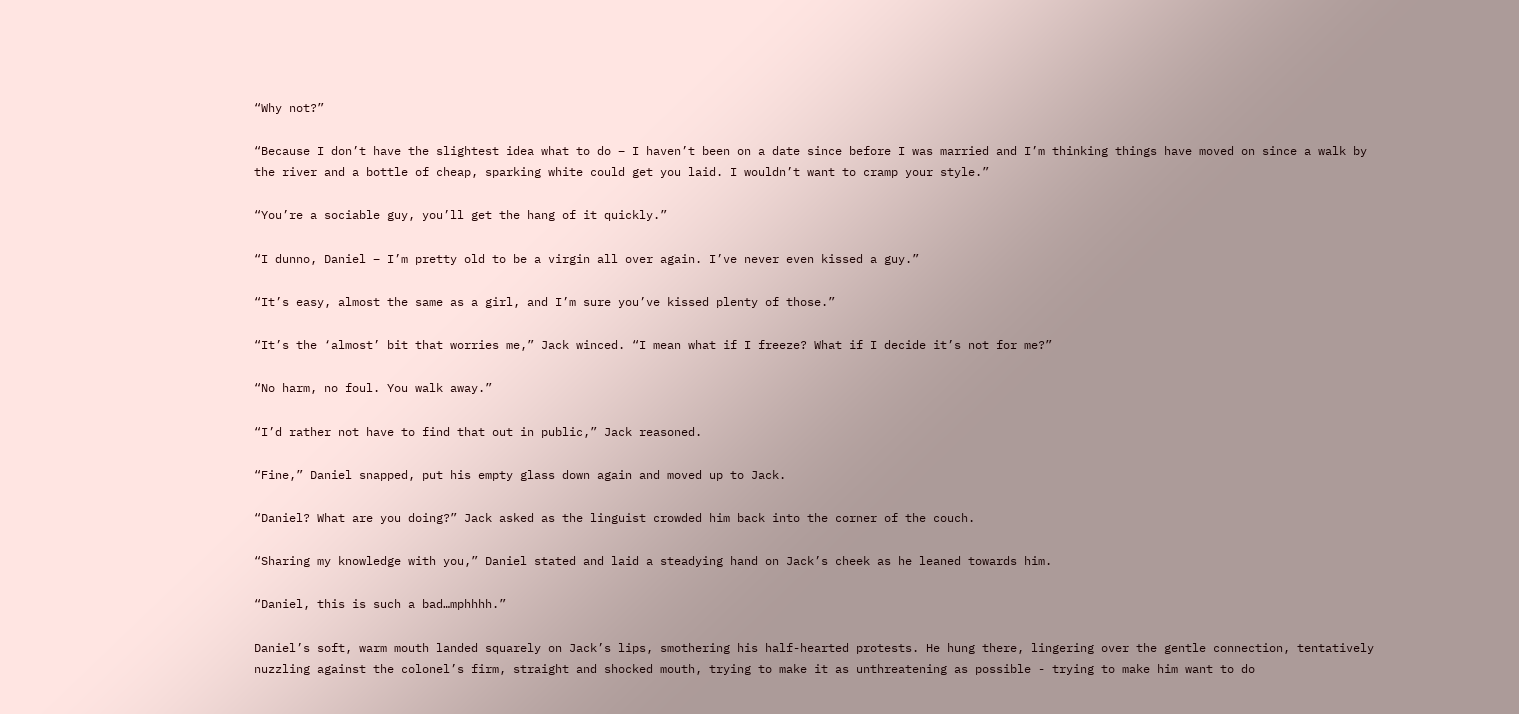“Why not?”

“Because I don’t have the slightest idea what to do – I haven’t been on a date since before I was married and I’m thinking things have moved on since a walk by the river and a bottle of cheap, sparking white could get you laid. I wouldn’t want to cramp your style.”

“You’re a sociable guy, you’ll get the hang of it quickly.”

“I dunno, Daniel – I’m pretty old to be a virgin all over again. I’ve never even kissed a guy.”

“It’s easy, almost the same as a girl, and I’m sure you’ve kissed plenty of those.”

“It’s the ‘almost’ bit that worries me,” Jack winced. “I mean what if I freeze? What if I decide it’s not for me?”

“No harm, no foul. You walk away.”

“I’d rather not have to find that out in public,” Jack reasoned.

“Fine,” Daniel snapped, put his empty glass down again and moved up to Jack.

“Daniel? What are you doing?” Jack asked as the linguist crowded him back into the corner of the couch.

“Sharing my knowledge with you,” Daniel stated and laid a steadying hand on Jack’s cheek as he leaned towards him.

“Daniel, this is such a bad…mphhhh.”

Daniel’s soft, warm mouth landed squarely on Jack’s lips, smothering his half-hearted protests. He hung there, lingering over the gentle connection, tentatively nuzzling against the colonel’s firm, straight and shocked mouth, trying to make it as unthreatening as possible - trying to make him want to do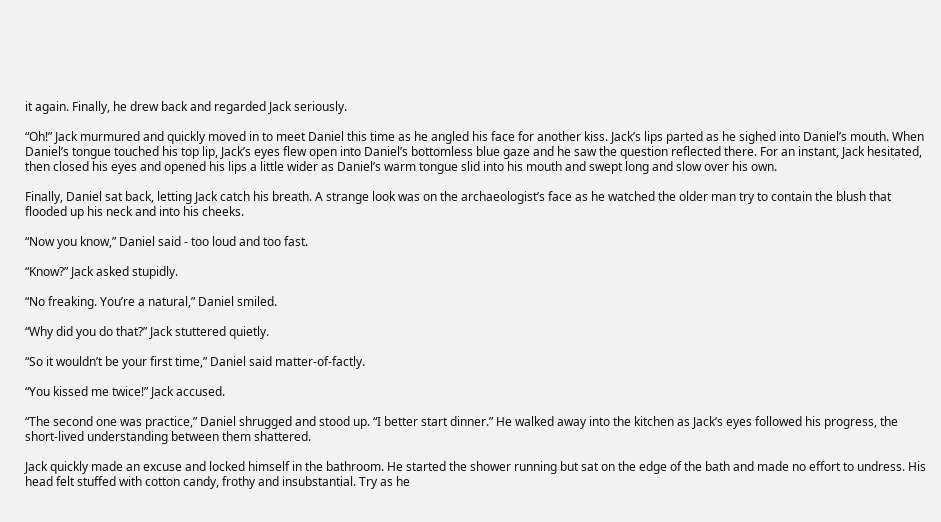it again. Finally, he drew back and regarded Jack seriously.

“Oh!” Jack murmured and quickly moved in to meet Daniel this time as he angled his face for another kiss. Jack’s lips parted as he sighed into Daniel’s mouth. When Daniel’s tongue touched his top lip, Jack’s eyes flew open into Daniel’s bottomless blue gaze and he saw the question reflected there. For an instant, Jack hesitated, then closed his eyes and opened his lips a little wider as Daniel’s warm tongue slid into his mouth and swept long and slow over his own.

Finally, Daniel sat back, letting Jack catch his breath. A strange look was on the archaeologist’s face as he watched the older man try to contain the blush that flooded up his neck and into his cheeks.

“Now you know,” Daniel said - too loud and too fast.

“Know?” Jack asked stupidly.

“No freaking. You’re a natural,” Daniel smiled.

“Why did you do that?” Jack stuttered quietly.

“So it wouldn’t be your first time,” Daniel said matter-of-factly.

“You kissed me twice!” Jack accused.

“The second one was practice,” Daniel shrugged and stood up. “I better start dinner.” He walked away into the kitchen as Jack’s eyes followed his progress, the short-lived understanding between them shattered.

Jack quickly made an excuse and locked himself in the bathroom. He started the shower running but sat on the edge of the bath and made no effort to undress. His head felt stuffed with cotton candy, frothy and insubstantial. Try as he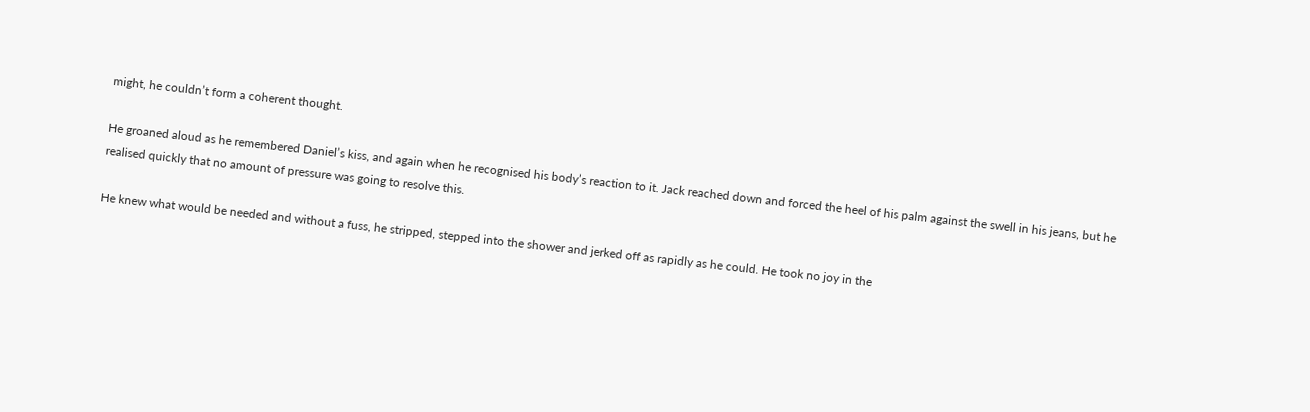might, he couldn’t form a coherent thought.

He groaned aloud as he remembered Daniel’s kiss, and again when he recognised his body’s reaction to it. Jack reached down and forced the heel of his palm against the swell in his jeans, but he realised quickly that no amount of pressure was going to resolve this.

He knew what would be needed and without a fuss, he stripped, stepped into the shower and jerked off as rapidly as he could. He took no joy in the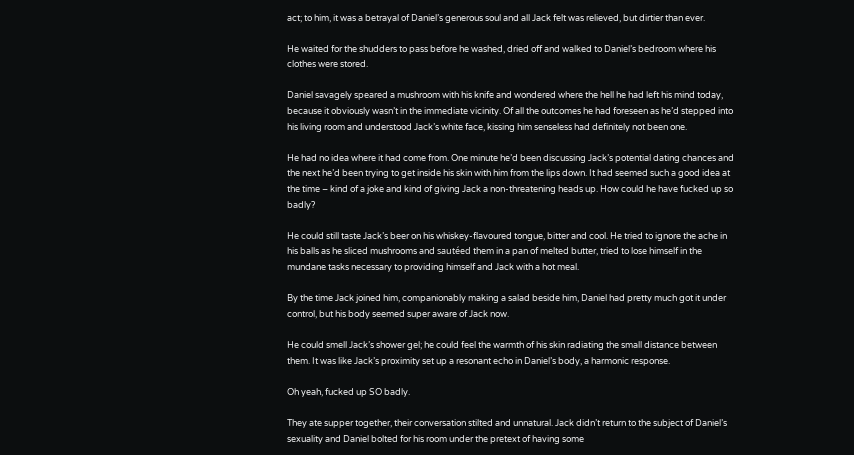act; to him, it was a betrayal of Daniel’s generous soul and all Jack felt was relieved, but dirtier than ever.

He waited for the shudders to pass before he washed, dried off and walked to Daniel’s bedroom where his clothes were stored.

Daniel savagely speared a mushroom with his knife and wondered where the hell he had left his mind today, because it obviously wasn’t in the immediate vicinity. Of all the outcomes he had foreseen as he’d stepped into his living room and understood Jack’s white face, kissing him senseless had definitely not been one.

He had no idea where it had come from. One minute he’d been discussing Jack’s potential dating chances and the next he’d been trying to get inside his skin with him from the lips down. It had seemed such a good idea at the time – kind of a joke and kind of giving Jack a non-threatening heads up. How could he have fucked up so badly?

He could still taste Jack’s beer on his whiskey-flavoured tongue, bitter and cool. He tried to ignore the ache in his balls as he sliced mushrooms and sautéed them in a pan of melted butter, tried to lose himself in the mundane tasks necessary to providing himself and Jack with a hot meal.

By the time Jack joined him, companionably making a salad beside him, Daniel had pretty much got it under control, but his body seemed super aware of Jack now.

He could smell Jack’s shower gel; he could feel the warmth of his skin radiating the small distance between them. It was like Jack’s proximity set up a resonant echo in Daniel’s body, a harmonic response.

Oh yeah, fucked up SO badly.

They ate supper together, their conversation stilted and unnatural. Jack didn’t return to the subject of Daniel’s sexuality and Daniel bolted for his room under the pretext of having some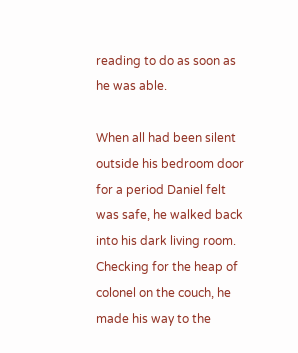reading to do as soon as he was able.

When all had been silent outside his bedroom door for a period Daniel felt was safe, he walked back into his dark living room. Checking for the heap of colonel on the couch, he made his way to the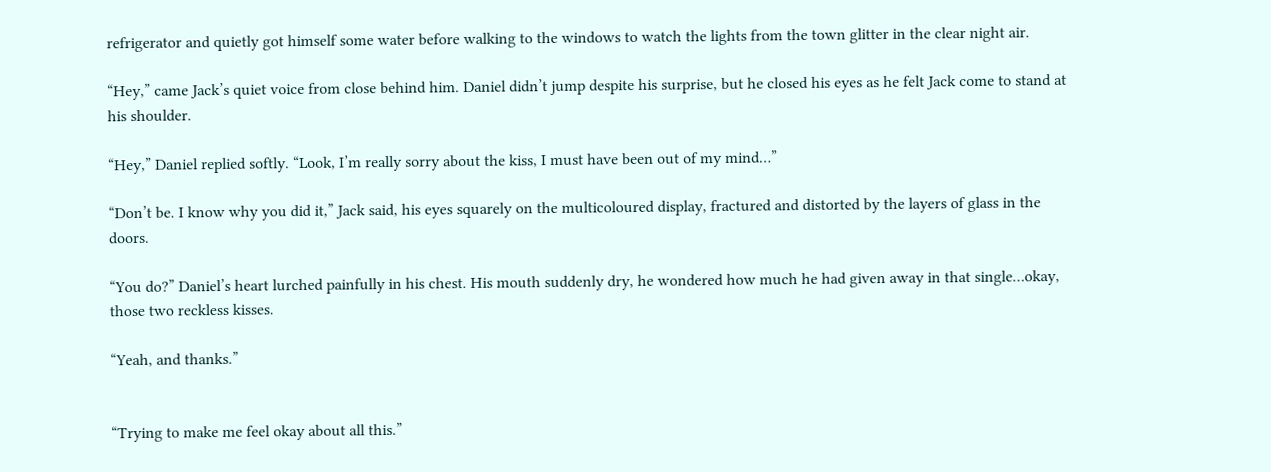refrigerator and quietly got himself some water before walking to the windows to watch the lights from the town glitter in the clear night air.

“Hey,” came Jack’s quiet voice from close behind him. Daniel didn’t jump despite his surprise, but he closed his eyes as he felt Jack come to stand at his shoulder.

“Hey,” Daniel replied softly. “Look, I’m really sorry about the kiss, I must have been out of my mind…”

“Don’t be. I know why you did it,” Jack said, his eyes squarely on the multicoloured display, fractured and distorted by the layers of glass in the doors.

“You do?” Daniel’s heart lurched painfully in his chest. His mouth suddenly dry, he wondered how much he had given away in that single…okay, those two reckless kisses.

“Yeah, and thanks.”


“Trying to make me feel okay about all this.”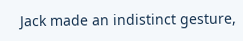Jack made an indistinct gesture,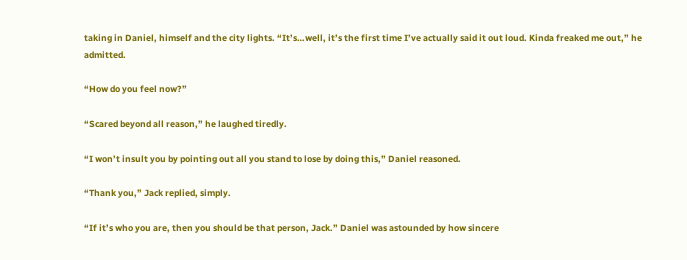taking in Daniel, himself and the city lights. “It’s…well, it’s the first time I’ve actually said it out loud. Kinda freaked me out,” he admitted.

“How do you feel now?”

“Scared beyond all reason,” he laughed tiredly.

“I won’t insult you by pointing out all you stand to lose by doing this,” Daniel reasoned.

“Thank you,” Jack replied, simply.

“If it’s who you are, then you should be that person, Jack.” Daniel was astounded by how sincere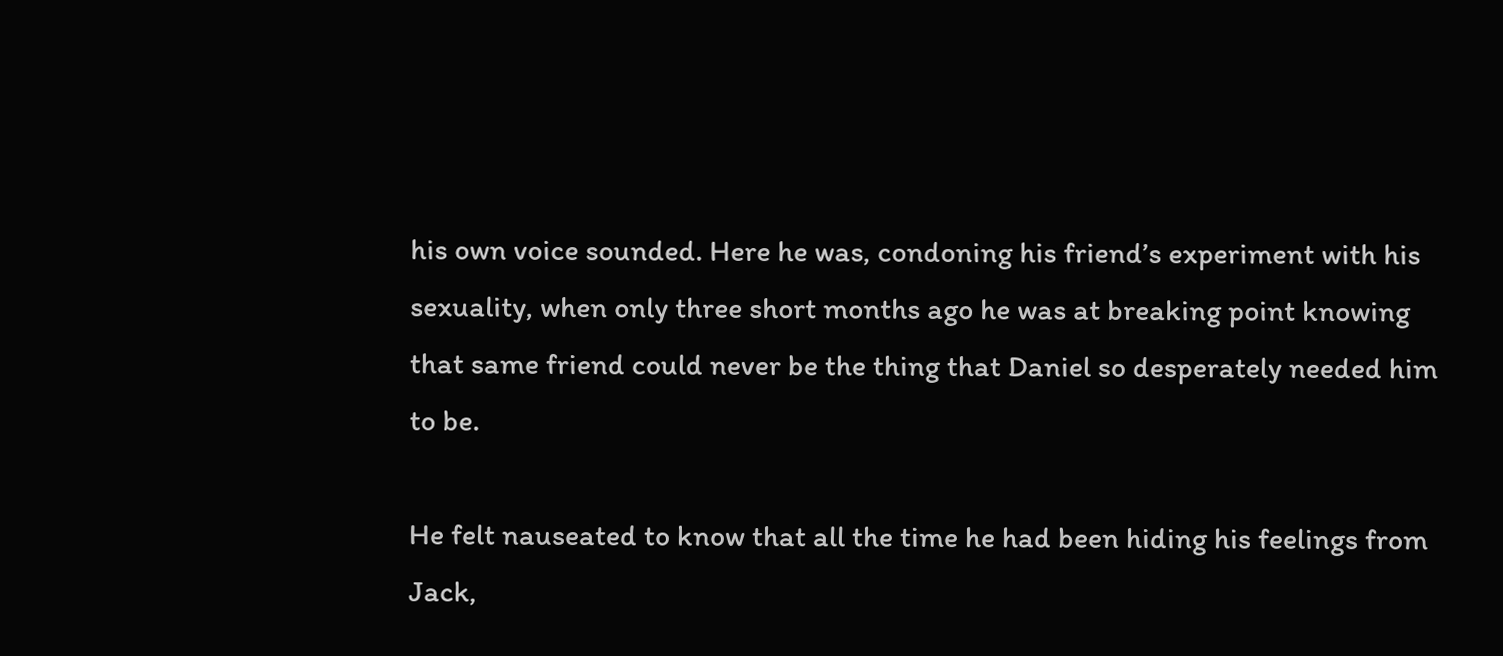his own voice sounded. Here he was, condoning his friend’s experiment with his sexuality, when only three short months ago he was at breaking point knowing that same friend could never be the thing that Daniel so desperately needed him to be.

He felt nauseated to know that all the time he had been hiding his feelings from Jack,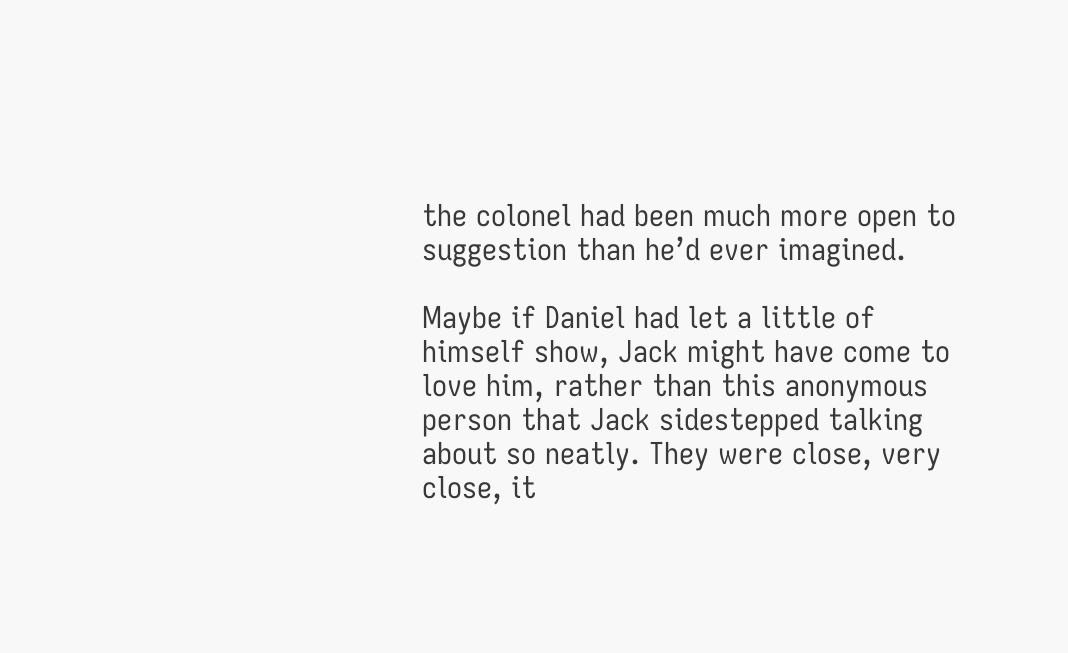the colonel had been much more open to suggestion than he’d ever imagined.

Maybe if Daniel had let a little of himself show, Jack might have come to love him, rather than this anonymous person that Jack sidestepped talking about so neatly. They were close, very close, it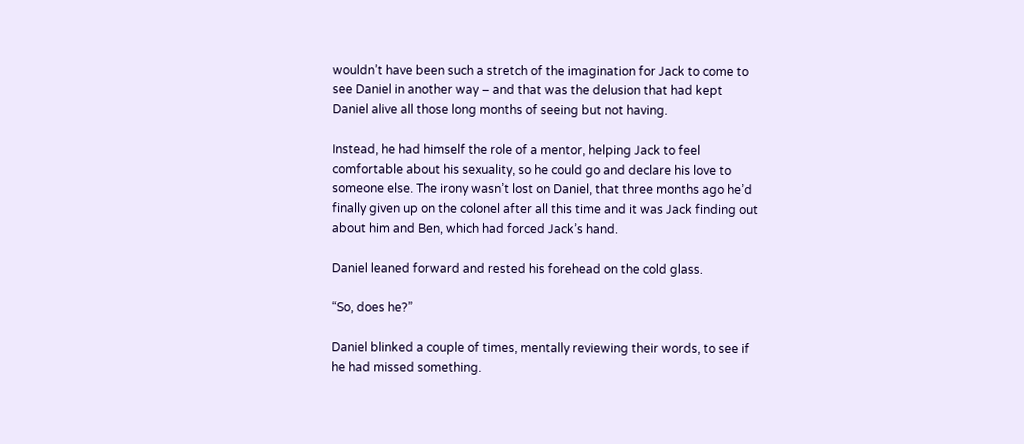wouldn’t have been such a stretch of the imagination for Jack to come to see Daniel in another way – and that was the delusion that had kept Daniel alive all those long months of seeing but not having.

Instead, he had himself the role of a mentor, helping Jack to feel comfortable about his sexuality, so he could go and declare his love to someone else. The irony wasn’t lost on Daniel, that three months ago he’d finally given up on the colonel after all this time and it was Jack finding out about him and Ben, which had forced Jack’s hand.

Daniel leaned forward and rested his forehead on the cold glass.

“So, does he?”

Daniel blinked a couple of times, mentally reviewing their words, to see if he had missed something.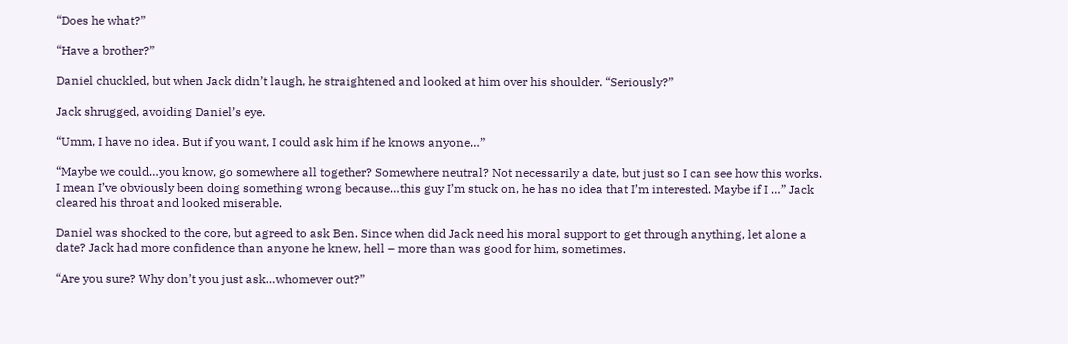“Does he what?”

“Have a brother?”

Daniel chuckled, but when Jack didn’t laugh, he straightened and looked at him over his shoulder. “Seriously?”

Jack shrugged, avoiding Daniel’s eye.

“Umm, I have no idea. But if you want, I could ask him if he knows anyone…”

“Maybe we could…you know, go somewhere all together? Somewhere neutral? Not necessarily a date, but just so I can see how this works. I mean I’ve obviously been doing something wrong because…this guy I’m stuck on, he has no idea that I’m interested. Maybe if I …” Jack cleared his throat and looked miserable.

Daniel was shocked to the core, but agreed to ask Ben. Since when did Jack need his moral support to get through anything, let alone a date? Jack had more confidence than anyone he knew, hell – more than was good for him, sometimes.

“Are you sure? Why don’t you just ask…whomever out?”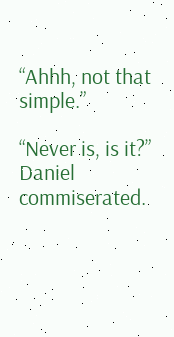“Ahhh, not that simple.”

“Never is, is it?” Daniel commiserated.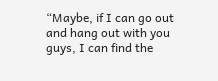“Maybe, if I can go out and hang out with you guys, I can find the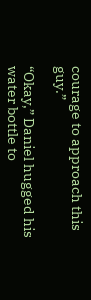courage to approach this guy.”

“Okay,” Daniel hugged his water bottle to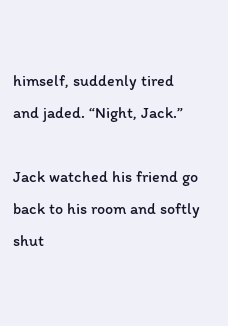himself, suddenly tired and jaded. “Night, Jack.”

Jack watched his friend go back to his room and softly shut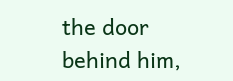the door behind him,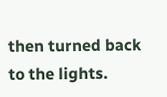then turned back to the lights.